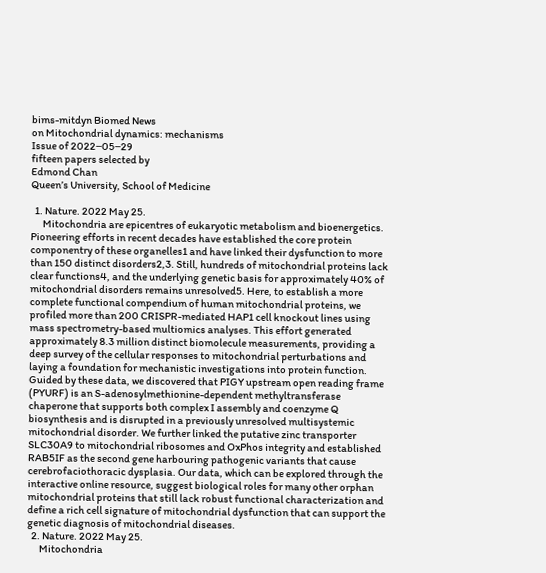bims-mitdyn Biomed News
on Mitochondrial dynamics: mechanisms
Issue of 2022‒05‒29
fifteen papers selected by
Edmond Chan
Queen’s University, School of Medicine

  1. Nature. 2022 May 25.
      Mitochondria are epicentres of eukaryotic metabolism and bioenergetics. Pioneering efforts in recent decades have established the core protein componentry of these organelles1 and have linked their dysfunction to more than 150 distinct disorders2,3. Still, hundreds of mitochondrial proteins lack clear functions4, and the underlying genetic basis for approximately 40% of mitochondrial disorders remains unresolved5. Here, to establish a more complete functional compendium of human mitochondrial proteins, we profiled more than 200 CRISPR-mediated HAP1 cell knockout lines using mass spectrometry-based multiomics analyses. This effort generated approximately 8.3 million distinct biomolecule measurements, providing a deep survey of the cellular responses to mitochondrial perturbations and laying a foundation for mechanistic investigations into protein function. Guided by these data, we discovered that PIGY upstream open reading frame (PYURF) is an S-adenosylmethionine-dependent methyltransferase chaperone that supports both complex I assembly and coenzyme Q biosynthesis and is disrupted in a previously unresolved multisystemic mitochondrial disorder. We further linked the putative zinc transporter SLC30A9 to mitochondrial ribosomes and OxPhos integrity and established RAB5IF as the second gene harbouring pathogenic variants that cause cerebrofaciothoracic dysplasia. Our data, which can be explored through the interactive online resource, suggest biological roles for many other orphan mitochondrial proteins that still lack robust functional characterization and define a rich cell signature of mitochondrial dysfunction that can support the genetic diagnosis of mitochondrial diseases.
  2. Nature. 2022 May 25.
      Mitochondria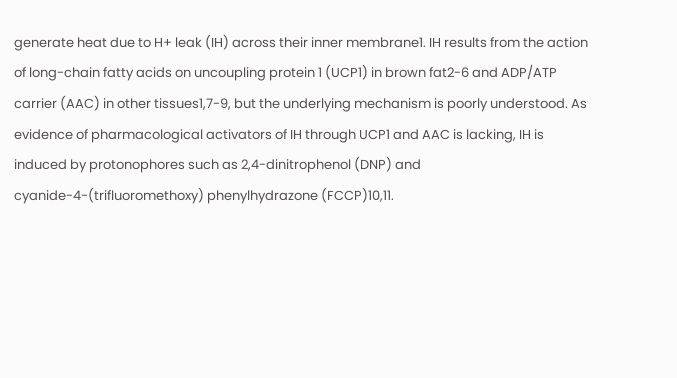generate heat due to H+ leak (IH) across their inner membrane1. IH results from the action of long-chain fatty acids on uncoupling protein 1 (UCP1) in brown fat2-6 and ADP/ATP carrier (AAC) in other tissues1,7-9, but the underlying mechanism is poorly understood. As evidence of pharmacological activators of IH through UCP1 and AAC is lacking, IH is induced by protonophores such as 2,4-dinitrophenol (DNP) and cyanide-4-(trifluoromethoxy) phenylhydrazone (FCCP)10,11.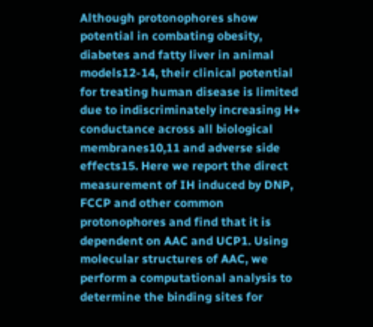Although protonophores show potential in combating obesity, diabetes and fatty liver in animal models12-14, their clinical potential for treating human disease is limited due to indiscriminately increasing H+ conductance across all biological membranes10,11 and adverse side effects15. Here we report the direct measurement of IH induced by DNP, FCCP and other common protonophores and find that it is dependent on AAC and UCP1. Using molecular structures of AAC, we perform a computational analysis to determine the binding sites for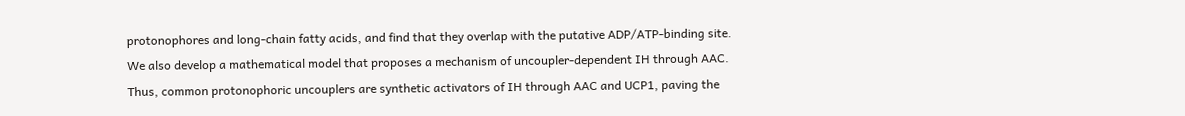protonophores and long-chain fatty acids, and find that they overlap with the putative ADP/ATP-binding site. We also develop a mathematical model that proposes a mechanism of uncoupler-dependent IH through AAC. Thus, common protonophoric uncouplers are synthetic activators of IH through AAC and UCP1, paving the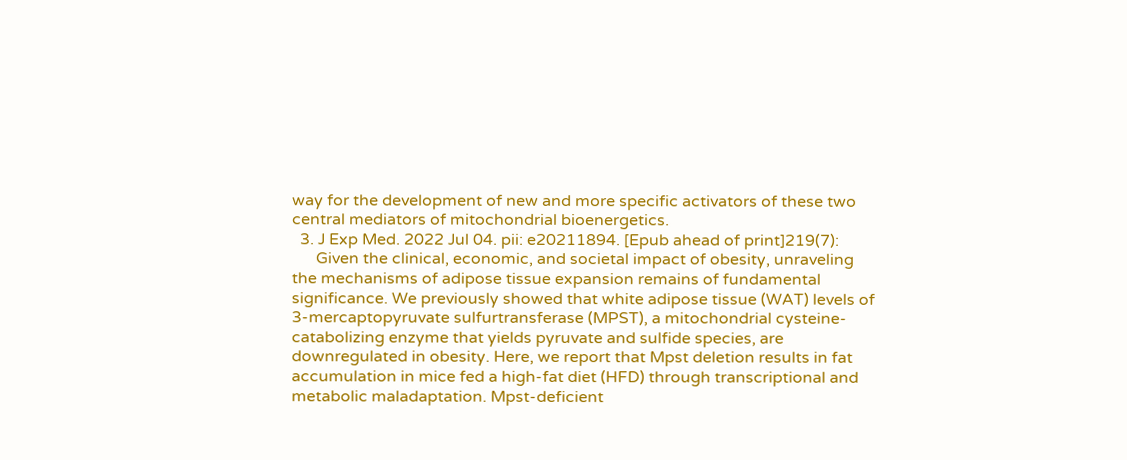way for the development of new and more specific activators of these two central mediators of mitochondrial bioenergetics.
  3. J Exp Med. 2022 Jul 04. pii: e20211894. [Epub ahead of print]219(7):
      Given the clinical, economic, and societal impact of obesity, unraveling the mechanisms of adipose tissue expansion remains of fundamental significance. We previously showed that white adipose tissue (WAT) levels of 3-mercaptopyruvate sulfurtransferase (MPST), a mitochondrial cysteine-catabolizing enzyme that yields pyruvate and sulfide species, are downregulated in obesity. Here, we report that Mpst deletion results in fat accumulation in mice fed a high-fat diet (HFD) through transcriptional and metabolic maladaptation. Mpst-deficient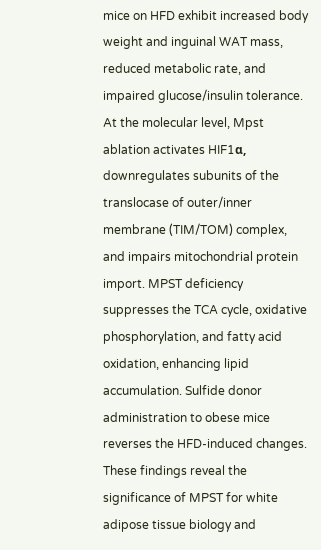mice on HFD exhibit increased body weight and inguinal WAT mass, reduced metabolic rate, and impaired glucose/insulin tolerance. At the molecular level, Mpst ablation activates HIF1α, downregulates subunits of the translocase of outer/inner membrane (TIM/TOM) complex, and impairs mitochondrial protein import. MPST deficiency suppresses the TCA cycle, oxidative phosphorylation, and fatty acid oxidation, enhancing lipid accumulation. Sulfide donor administration to obese mice reverses the HFD-induced changes. These findings reveal the significance of MPST for white adipose tissue biology and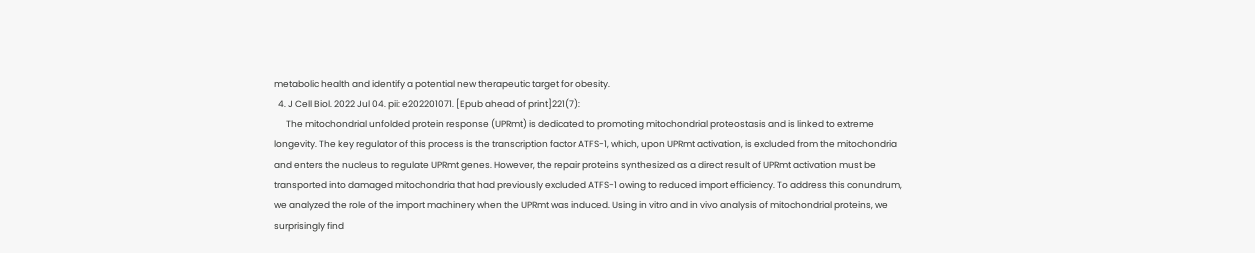metabolic health and identify a potential new therapeutic target for obesity.
  4. J Cell Biol. 2022 Jul 04. pii: e202201071. [Epub ahead of print]221(7):
      The mitochondrial unfolded protein response (UPRmt) is dedicated to promoting mitochondrial proteostasis and is linked to extreme longevity. The key regulator of this process is the transcription factor ATFS-1, which, upon UPRmt activation, is excluded from the mitochondria and enters the nucleus to regulate UPRmt genes. However, the repair proteins synthesized as a direct result of UPRmt activation must be transported into damaged mitochondria that had previously excluded ATFS-1 owing to reduced import efficiency. To address this conundrum, we analyzed the role of the import machinery when the UPRmt was induced. Using in vitro and in vivo analysis of mitochondrial proteins, we surprisingly find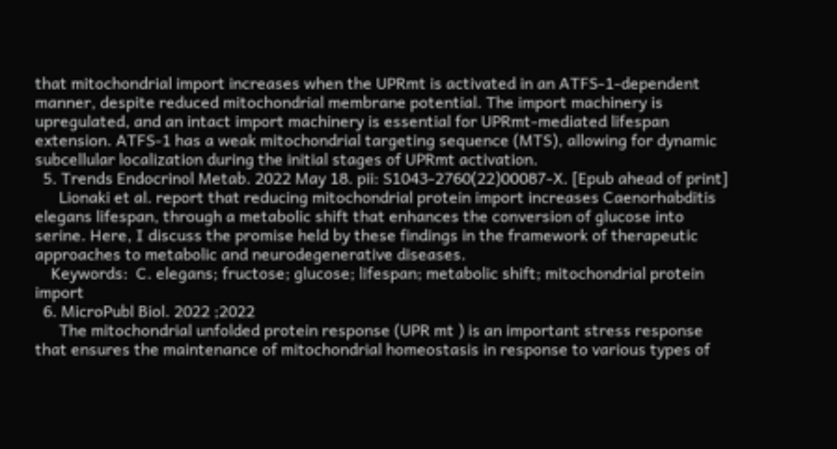that mitochondrial import increases when the UPRmt is activated in an ATFS-1-dependent manner, despite reduced mitochondrial membrane potential. The import machinery is upregulated, and an intact import machinery is essential for UPRmt-mediated lifespan extension. ATFS-1 has a weak mitochondrial targeting sequence (MTS), allowing for dynamic subcellular localization during the initial stages of UPRmt activation.
  5. Trends Endocrinol Metab. 2022 May 18. pii: S1043-2760(22)00087-X. [Epub ahead of print]
      Lionaki et al. report that reducing mitochondrial protein import increases Caenorhabditis elegans lifespan, through a metabolic shift that enhances the conversion of glucose into serine. Here, I discuss the promise held by these findings in the framework of therapeutic approaches to metabolic and neurodegenerative diseases.
    Keywords:  C. elegans; fructose; glucose; lifespan; metabolic shift; mitochondrial protein import
  6. MicroPubl Biol. 2022 ;2022
      The mitochondrial unfolded protein response (UPR mt ) is an important stress response that ensures the maintenance of mitochondrial homeostasis in response to various types of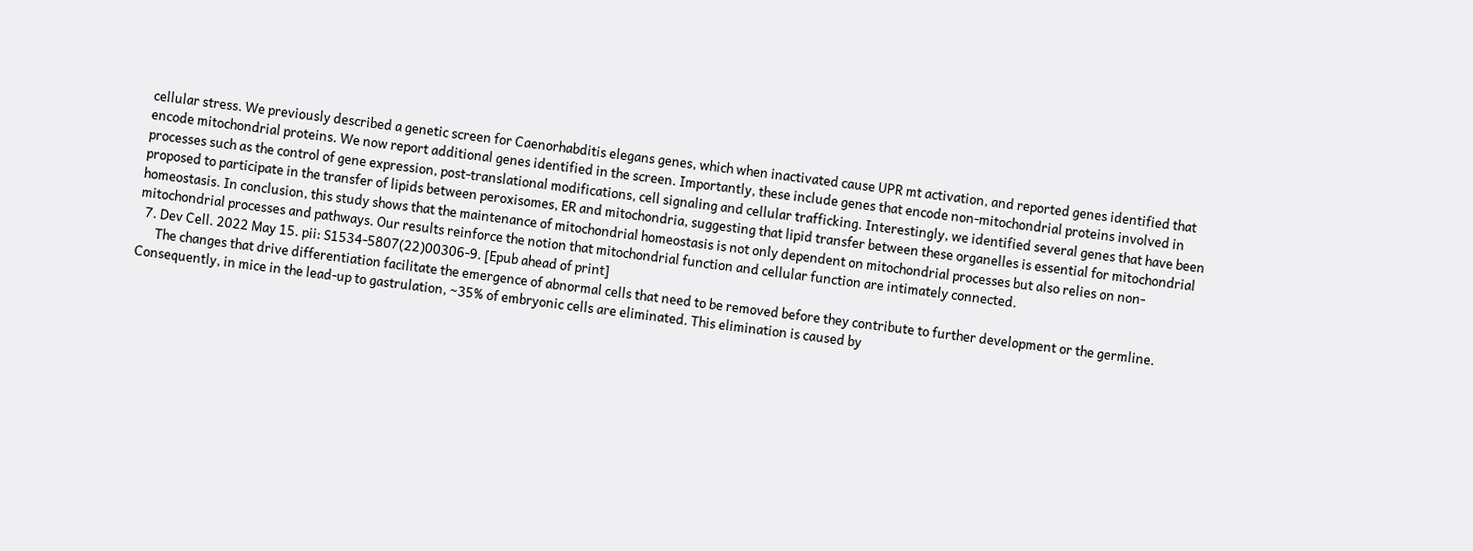cellular stress. We previously described a genetic screen for Caenorhabditis elegans genes, which when inactivated cause UPR mt activation, and reported genes identified that encode mitochondrial proteins. We now report additional genes identified in the screen. Importantly, these include genes that encode non-mitochondrial proteins involved in processes such as the control of gene expression, post-translational modifications, cell signaling and cellular trafficking. Interestingly, we identified several genes that have been proposed to participate in the transfer of lipids between peroxisomes, ER and mitochondria, suggesting that lipid transfer between these organelles is essential for mitochondrial homeostasis. In conclusion, this study shows that the maintenance of mitochondrial homeostasis is not only dependent on mitochondrial processes but also relies on non-mitochondrial processes and pathways. Our results reinforce the notion that mitochondrial function and cellular function are intimately connected.
  7. Dev Cell. 2022 May 15. pii: S1534-5807(22)00306-9. [Epub ahead of print]
      The changes that drive differentiation facilitate the emergence of abnormal cells that need to be removed before they contribute to further development or the germline. Consequently, in mice in the lead-up to gastrulation, ∼35% of embryonic cells are eliminated. This elimination is caused by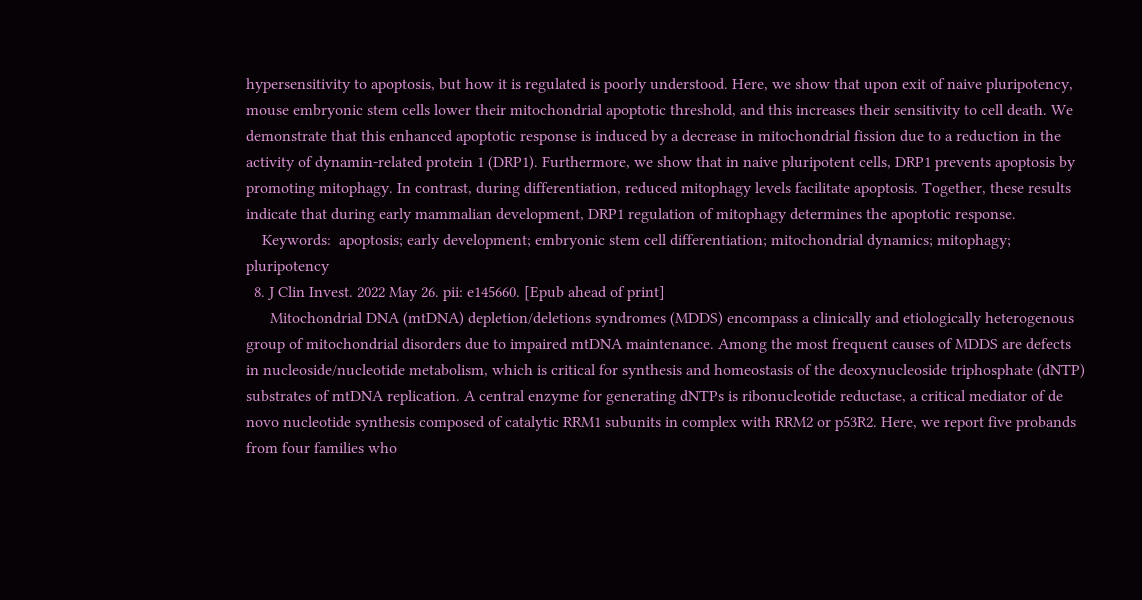hypersensitivity to apoptosis, but how it is regulated is poorly understood. Here, we show that upon exit of naive pluripotency, mouse embryonic stem cells lower their mitochondrial apoptotic threshold, and this increases their sensitivity to cell death. We demonstrate that this enhanced apoptotic response is induced by a decrease in mitochondrial fission due to a reduction in the activity of dynamin-related protein 1 (DRP1). Furthermore, we show that in naive pluripotent cells, DRP1 prevents apoptosis by promoting mitophagy. In contrast, during differentiation, reduced mitophagy levels facilitate apoptosis. Together, these results indicate that during early mammalian development, DRP1 regulation of mitophagy determines the apoptotic response.
    Keywords:  apoptosis; early development; embryonic stem cell differentiation; mitochondrial dynamics; mitophagy; pluripotency
  8. J Clin Invest. 2022 May 26. pii: e145660. [Epub ahead of print]
      Mitochondrial DNA (mtDNA) depletion/deletions syndromes (MDDS) encompass a clinically and etiologically heterogenous group of mitochondrial disorders due to impaired mtDNA maintenance. Among the most frequent causes of MDDS are defects in nucleoside/nucleotide metabolism, which is critical for synthesis and homeostasis of the deoxynucleoside triphosphate (dNTP) substrates of mtDNA replication. A central enzyme for generating dNTPs is ribonucleotide reductase, a critical mediator of de novo nucleotide synthesis composed of catalytic RRM1 subunits in complex with RRM2 or p53R2. Here, we report five probands from four families who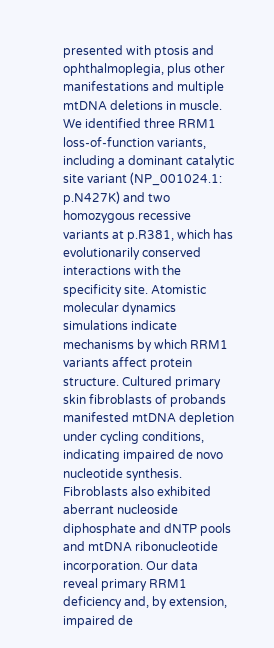presented with ptosis and ophthalmoplegia, plus other manifestations and multiple mtDNA deletions in muscle. We identified three RRM1 loss-of-function variants, including a dominant catalytic site variant (NP_001024.1: p.N427K) and two homozygous recessive variants at p.R381, which has evolutionarily conserved interactions with the specificity site. Atomistic molecular dynamics simulations indicate mechanisms by which RRM1 variants affect protein structure. Cultured primary skin fibroblasts of probands manifested mtDNA depletion under cycling conditions, indicating impaired de novo nucleotide synthesis. Fibroblasts also exhibited aberrant nucleoside diphosphate and dNTP pools and mtDNA ribonucleotide incorporation. Our data reveal primary RRM1 deficiency and, by extension, impaired de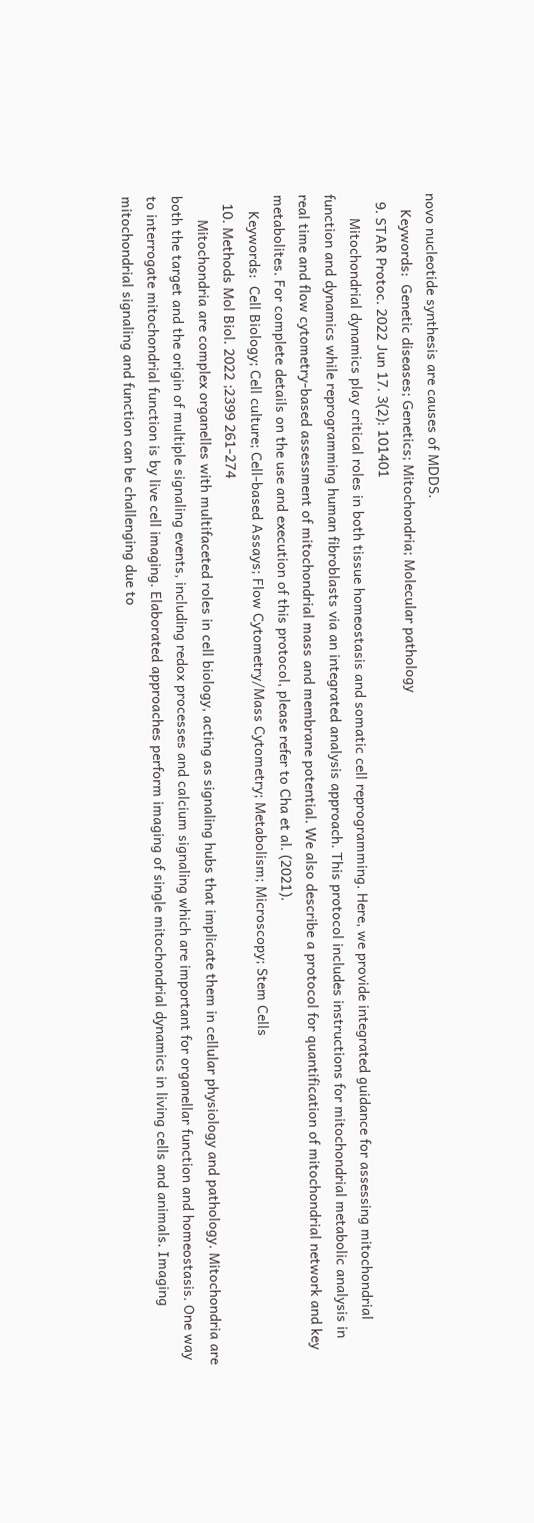novo nucleotide synthesis are causes of MDDS.
    Keywords:  Genetic diseases; Genetics; Mitochondria; Molecular pathology
  9. STAR Protoc. 2022 Jun 17. 3(2): 101401
      Mitochondrial dynamics play critical roles in both tissue homeostasis and somatic cell reprogramming. Here, we provide integrated guidance for assessing mitochondrial function and dynamics while reprogramming human fibroblasts via an integrated analysis approach. This protocol includes instructions for mitochondrial metabolic analysis in real time and flow cytometry-based assessment of mitochondrial mass and membrane potential. We also describe a protocol for quantification of mitochondrial network and key metabolites. For complete details on the use and execution of this protocol, please refer to Cha et al. (2021).
    Keywords:  Cell Biology; Cell culture; Cell-based Assays; Flow Cytometry/Mass Cytometry; Metabolism; Microscopy; Stem Cells
  10. Methods Mol Biol. 2022 ;2399 261-274
      Mitochondria are complex organelles with multifaceted roles in cell biology, acting as signaling hubs that implicate them in cellular physiology and pathology. Mitochondria are both the target and the origin of multiple signaling events, including redox processes and calcium signaling which are important for organellar function and homeostasis. One way to interrogate mitochondrial function is by live cell imaging. Elaborated approaches perform imaging of single mitochondrial dynamics in living cells and animals. Imaging mitochondrial signaling and function can be challenging due to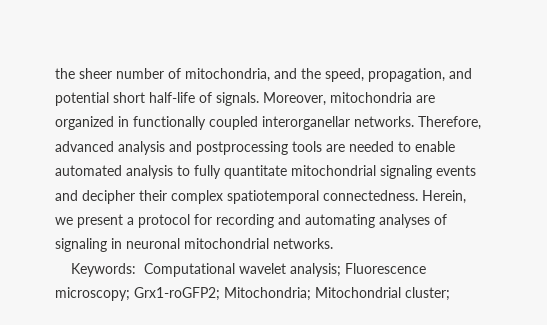the sheer number of mitochondria, and the speed, propagation, and potential short half-life of signals. Moreover, mitochondria are organized in functionally coupled interorganellar networks. Therefore, advanced analysis and postprocessing tools are needed to enable automated analysis to fully quantitate mitochondrial signaling events and decipher their complex spatiotemporal connectedness. Herein, we present a protocol for recording and automating analyses of signaling in neuronal mitochondrial networks.
    Keywords:  Computational wavelet analysis; Fluorescence microscopy; Grx1-roGFP2; Mitochondria; Mitochondrial cluster;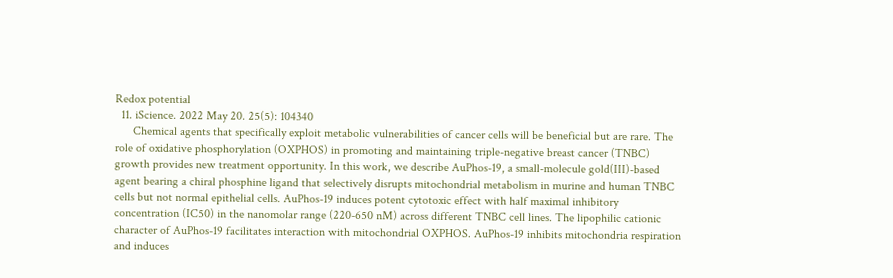Redox potential
  11. iScience. 2022 May 20. 25(5): 104340
      Chemical agents that specifically exploit metabolic vulnerabilities of cancer cells will be beneficial but are rare. The role of oxidative phosphorylation (OXPHOS) in promoting and maintaining triple-negative breast cancer (TNBC) growth provides new treatment opportunity. In this work, we describe AuPhos-19, a small-molecule gold(III)-based agent bearing a chiral phosphine ligand that selectively disrupts mitochondrial metabolism in murine and human TNBC cells but not normal epithelial cells. AuPhos-19 induces potent cytotoxic effect with half maximal inhibitory concentration (IC50) in the nanomolar range (220-650 nM) across different TNBC cell lines. The lipophilic cationic character of AuPhos-19 facilitates interaction with mitochondrial OXPHOS. AuPhos-19 inhibits mitochondria respiration and induces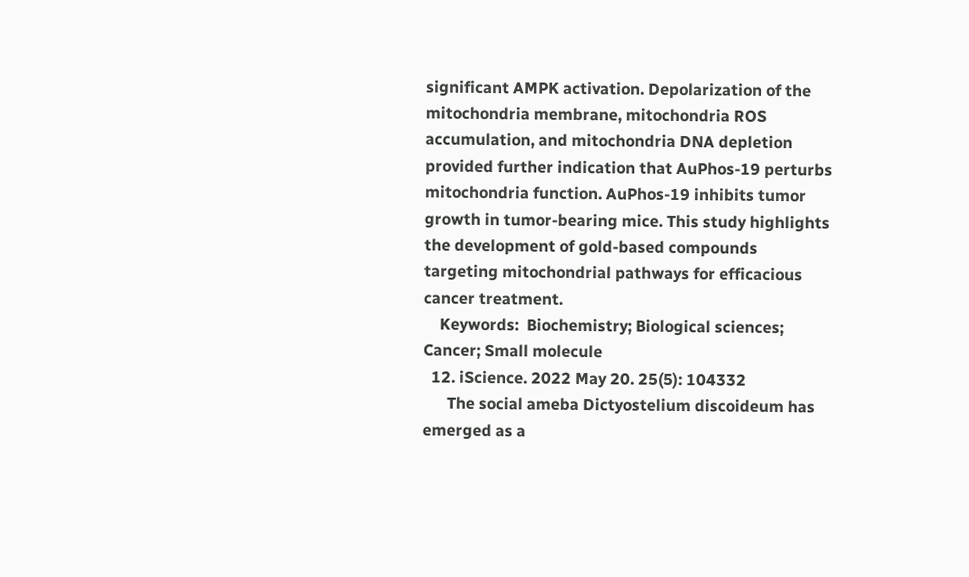significant AMPK activation. Depolarization of the mitochondria membrane, mitochondria ROS accumulation, and mitochondria DNA depletion provided further indication that AuPhos-19 perturbs mitochondria function. AuPhos-19 inhibits tumor growth in tumor-bearing mice. This study highlights the development of gold-based compounds targeting mitochondrial pathways for efficacious cancer treatment.
    Keywords:  Biochemistry; Biological sciences; Cancer; Small molecule
  12. iScience. 2022 May 20. 25(5): 104332
      The social ameba Dictyostelium discoideum has emerged as a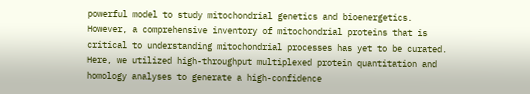powerful model to study mitochondrial genetics and bioenergetics. However, a comprehensive inventory of mitochondrial proteins that is critical to understanding mitochondrial processes has yet to be curated. Here, we utilized high-throughput multiplexed protein quantitation and homology analyses to generate a high-confidence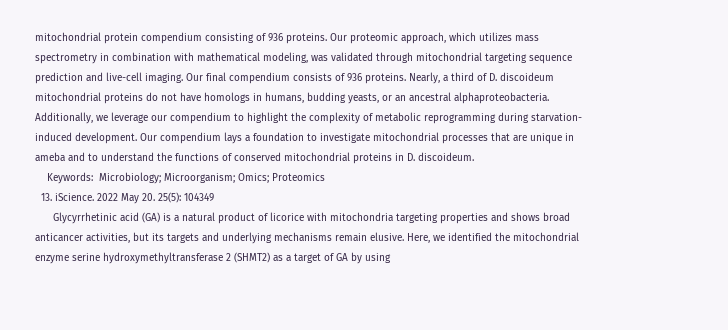mitochondrial protein compendium consisting of 936 proteins. Our proteomic approach, which utilizes mass spectrometry in combination with mathematical modeling, was validated through mitochondrial targeting sequence prediction and live-cell imaging. Our final compendium consists of 936 proteins. Nearly, a third of D. discoideum mitochondrial proteins do not have homologs in humans, budding yeasts, or an ancestral alphaproteobacteria. Additionally, we leverage our compendium to highlight the complexity of metabolic reprogramming during starvation-induced development. Our compendium lays a foundation to investigate mitochondrial processes that are unique in ameba and to understand the functions of conserved mitochondrial proteins in D. discoideum.
    Keywords:  Microbiology; Microorganism; Omics; Proteomics
  13. iScience. 2022 May 20. 25(5): 104349
      Glycyrrhetinic acid (GA) is a natural product of licorice with mitochondria targeting properties and shows broad anticancer activities, but its targets and underlying mechanisms remain elusive. Here, we identified the mitochondrial enzyme serine hydroxymethyltransferase 2 (SHMT2) as a target of GA by using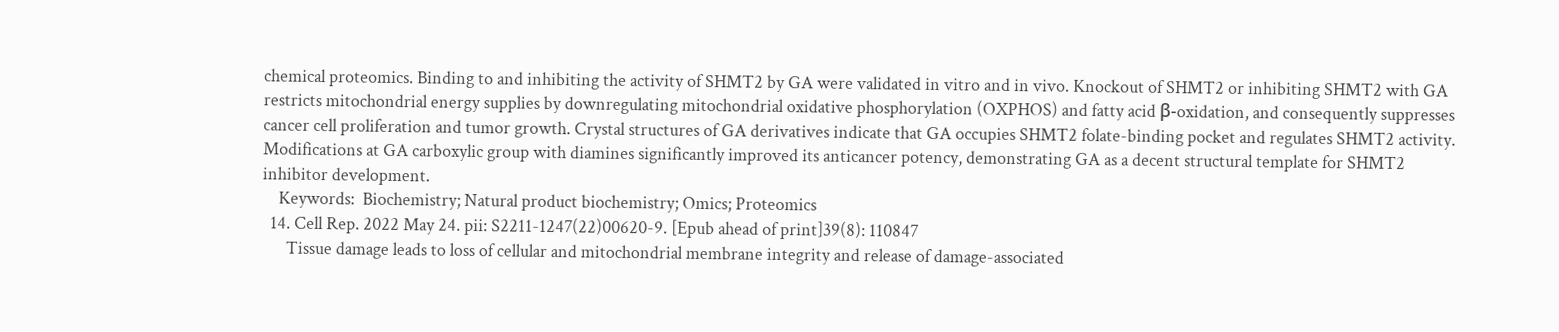chemical proteomics. Binding to and inhibiting the activity of SHMT2 by GA were validated in vitro and in vivo. Knockout of SHMT2 or inhibiting SHMT2 with GA restricts mitochondrial energy supplies by downregulating mitochondrial oxidative phosphorylation (OXPHOS) and fatty acid β-oxidation, and consequently suppresses cancer cell proliferation and tumor growth. Crystal structures of GA derivatives indicate that GA occupies SHMT2 folate-binding pocket and regulates SHMT2 activity. Modifications at GA carboxylic group with diamines significantly improved its anticancer potency, demonstrating GA as a decent structural template for SHMT2 inhibitor development.
    Keywords:  Biochemistry; Natural product biochemistry; Omics; Proteomics
  14. Cell Rep. 2022 May 24. pii: S2211-1247(22)00620-9. [Epub ahead of print]39(8): 110847
      Tissue damage leads to loss of cellular and mitochondrial membrane integrity and release of damage-associated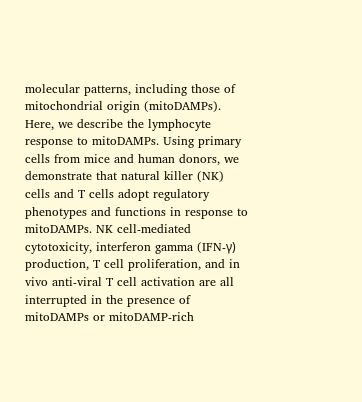molecular patterns, including those of mitochondrial origin (mitoDAMPs). Here, we describe the lymphocyte response to mitoDAMPs. Using primary cells from mice and human donors, we demonstrate that natural killer (NK) cells and T cells adopt regulatory phenotypes and functions in response to mitoDAMPs. NK cell-mediated cytotoxicity, interferon gamma (IFN-γ) production, T cell proliferation, and in vivo anti-viral T cell activation are all interrupted in the presence of mitoDAMPs or mitoDAMP-rich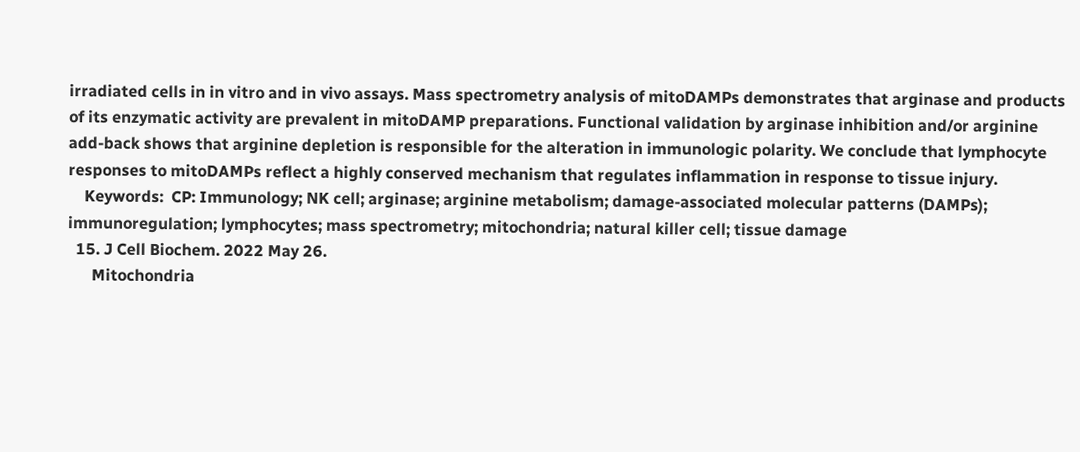irradiated cells in in vitro and in vivo assays. Mass spectrometry analysis of mitoDAMPs demonstrates that arginase and products of its enzymatic activity are prevalent in mitoDAMP preparations. Functional validation by arginase inhibition and/or arginine add-back shows that arginine depletion is responsible for the alteration in immunologic polarity. We conclude that lymphocyte responses to mitoDAMPs reflect a highly conserved mechanism that regulates inflammation in response to tissue injury.
    Keywords:  CP: Immunology; NK cell; arginase; arginine metabolism; damage-associated molecular patterns (DAMPs); immunoregulation; lymphocytes; mass spectrometry; mitochondria; natural killer cell; tissue damage
  15. J Cell Biochem. 2022 May 26.
      Mitochondria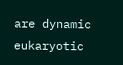are dynamic eukaryotic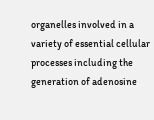organelles involved in a variety of essential cellular processes including the generation of adenosine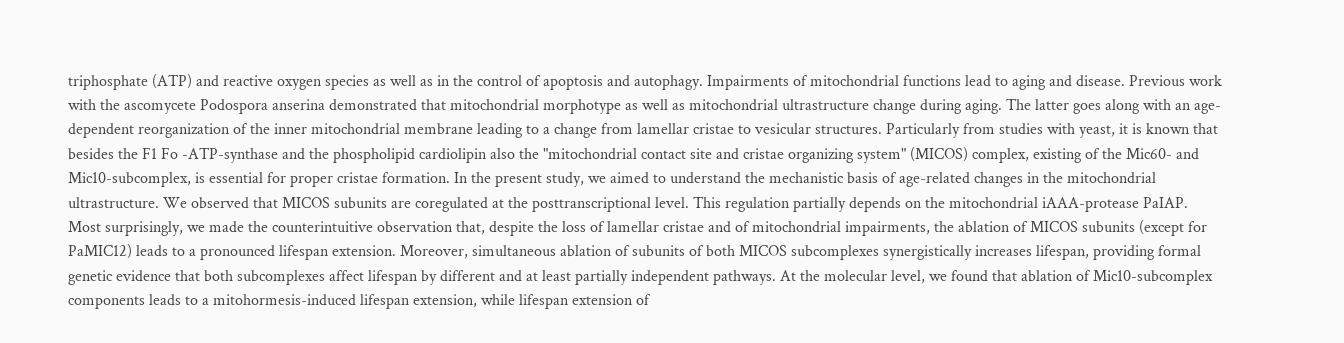triphosphate (ATP) and reactive oxygen species as well as in the control of apoptosis and autophagy. Impairments of mitochondrial functions lead to aging and disease. Previous work with the ascomycete Podospora anserina demonstrated that mitochondrial morphotype as well as mitochondrial ultrastructure change during aging. The latter goes along with an age-dependent reorganization of the inner mitochondrial membrane leading to a change from lamellar cristae to vesicular structures. Particularly from studies with yeast, it is known that besides the F1 Fo -ATP-synthase and the phospholipid cardiolipin also the "mitochondrial contact site and cristae organizing system" (MICOS) complex, existing of the Mic60- and Mic10-subcomplex, is essential for proper cristae formation. In the present study, we aimed to understand the mechanistic basis of age-related changes in the mitochondrial ultrastructure. We observed that MICOS subunits are coregulated at the posttranscriptional level. This regulation partially depends on the mitochondrial iAAA-protease PaIAP. Most surprisingly, we made the counterintuitive observation that, despite the loss of lamellar cristae and of mitochondrial impairments, the ablation of MICOS subunits (except for PaMIC12) leads to a pronounced lifespan extension. Moreover, simultaneous ablation of subunits of both MICOS subcomplexes synergistically increases lifespan, providing formal genetic evidence that both subcomplexes affect lifespan by different and at least partially independent pathways. At the molecular level, we found that ablation of Mic10-subcomplex components leads to a mitohormesis-induced lifespan extension, while lifespan extension of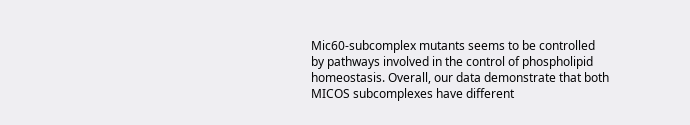Mic60-subcomplex mutants seems to be controlled by pathways involved in the control of phospholipid homeostasis. Overall, our data demonstrate that both MICOS subcomplexes have different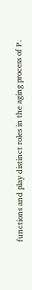functions and play distinct roles in the aging process of P.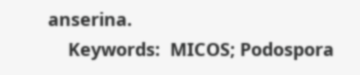anserina.
    Keywords:  MICOS; Podospora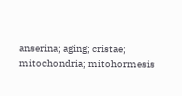anserina; aging; cristae; mitochondria; mitohormesis